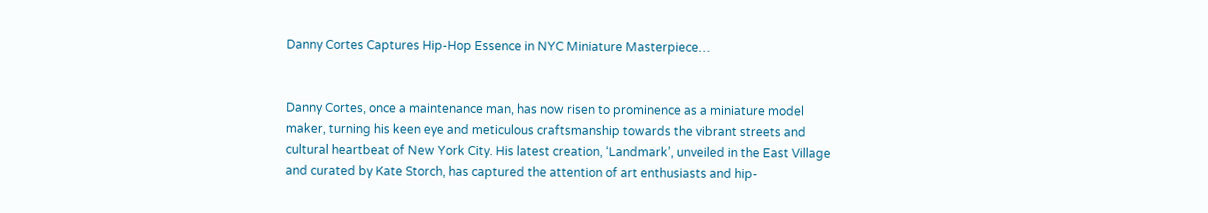Danny Cortes Captures Hip-Hop Essence in NYC Miniature Masterpiece…


Danny Cortes, once a maintenance man, has now risen to prominence as a miniature model maker, turning his keen eye and meticulous craftsmanship towards the vibrant streets and cultural heartbeat of New York City. His latest creation, ‘Landmark’, unveiled in the East Village and curated by Kate Storch, has captured the attention of art enthusiasts and hip-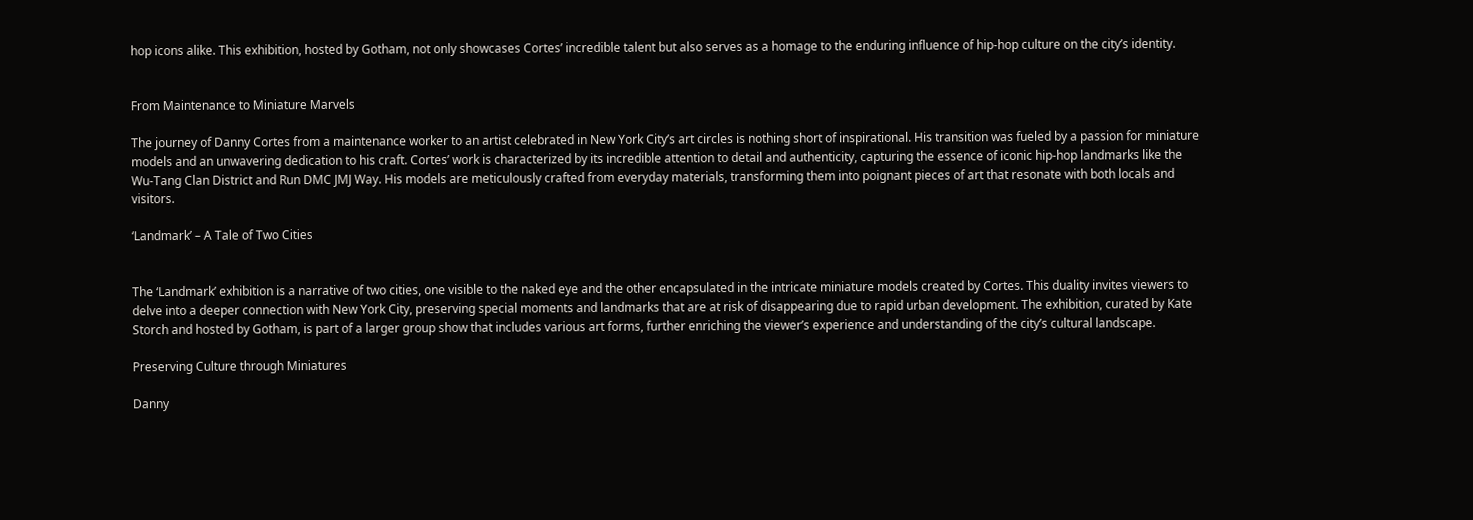hop icons alike. This exhibition, hosted by Gotham, not only showcases Cortes’ incredible talent but also serves as a homage to the enduring influence of hip-hop culture on the city’s identity.


From Maintenance to Miniature Marvels

The journey of Danny Cortes from a maintenance worker to an artist celebrated in New York City’s art circles is nothing short of inspirational. His transition was fueled by a passion for miniature models and an unwavering dedication to his craft. Cortes’ work is characterized by its incredible attention to detail and authenticity, capturing the essence of iconic hip-hop landmarks like the Wu-Tang Clan District and Run DMC JMJ Way. His models are meticulously crafted from everyday materials, transforming them into poignant pieces of art that resonate with both locals and visitors.

‘Landmark’ – A Tale of Two Cities


The ‘Landmark’ exhibition is a narrative of two cities, one visible to the naked eye and the other encapsulated in the intricate miniature models created by Cortes. This duality invites viewers to delve into a deeper connection with New York City, preserving special moments and landmarks that are at risk of disappearing due to rapid urban development. The exhibition, curated by Kate Storch and hosted by Gotham, is part of a larger group show that includes various art forms, further enriching the viewer’s experience and understanding of the city’s cultural landscape.

Preserving Culture through Miniatures

Danny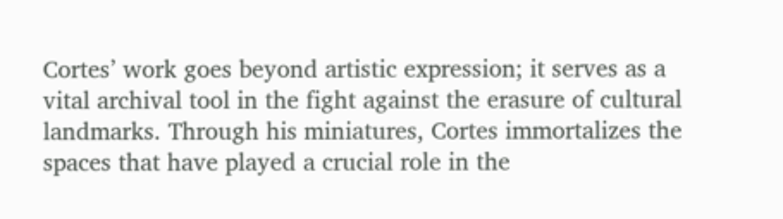Cortes’ work goes beyond artistic expression; it serves as a vital archival tool in the fight against the erasure of cultural landmarks. Through his miniatures, Cortes immortalizes the spaces that have played a crucial role in the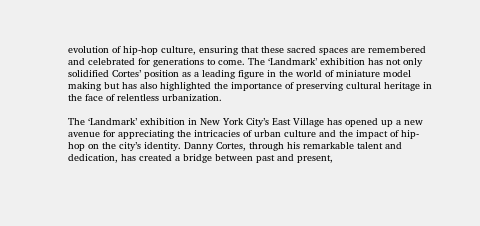evolution of hip-hop culture, ensuring that these sacred spaces are remembered and celebrated for generations to come. The ‘Landmark’ exhibition has not only solidified Cortes’ position as a leading figure in the world of miniature model making but has also highlighted the importance of preserving cultural heritage in the face of relentless urbanization.

The ‘Landmark’ exhibition in New York City’s East Village has opened up a new avenue for appreciating the intricacies of urban culture and the impact of hip-hop on the city’s identity. Danny Cortes, through his remarkable talent and dedication, has created a bridge between past and present,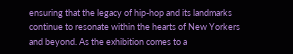ensuring that the legacy of hip-hop and its landmarks continue to resonate within the hearts of New Yorkers and beyond. As the exhibition comes to a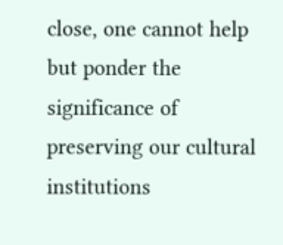close, one cannot help but ponder the significance of preserving our cultural institutions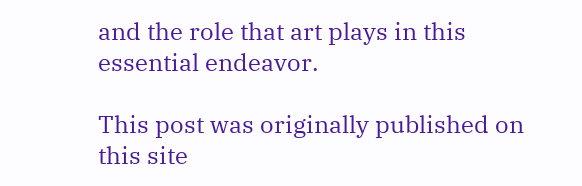and the role that art plays in this essential endeavor.

This post was originally published on this site